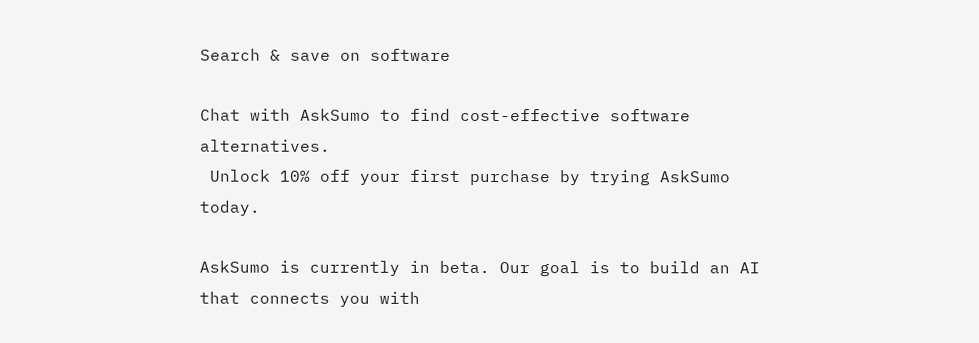Search & save on software

Chat with AskSumo to find cost-effective software alternatives.
 Unlock 10% off your first purchase by trying AskSumo today.

AskSumo is currently in beta. Our goal is to build an AI that connects you with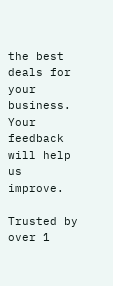the best deals for your business. Your feedback will help us improve.

Trusted by over 1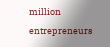million entrepreneurs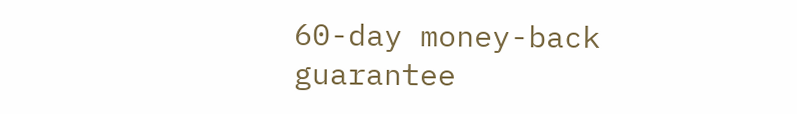60-day money-back guarantee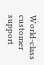World-class customer support